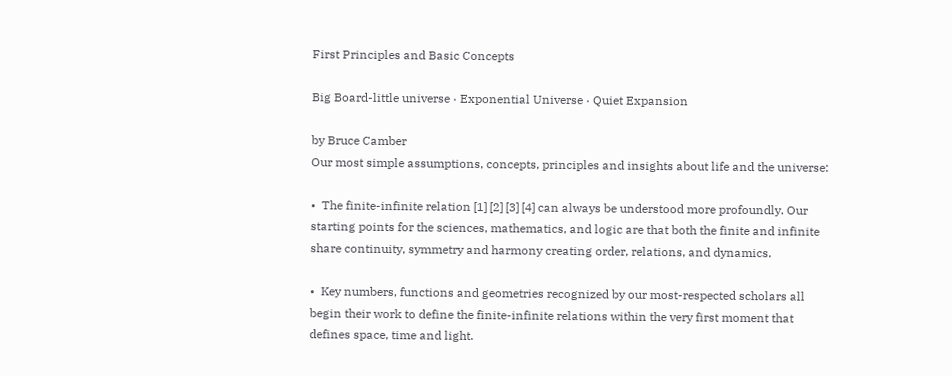First Principles and Basic Concepts

Big Board-little universe · Exponential Universe · Quiet Expansion

by Bruce Camber
Our most simple assumptions, concepts, principles and insights about life and the universe:

•  The finite-infinite relation [1] [2] [3] [4] can always be understood more profoundly. Our starting points for the sciences, mathematics, and logic are that both the finite and infinite share continuity, symmetry and harmony creating order, relations, and dynamics.

•  Key numbers, functions and geometries recognized by our most-respected scholars all begin their work to define the finite-infinite relations within the very first moment that defines space, time and light.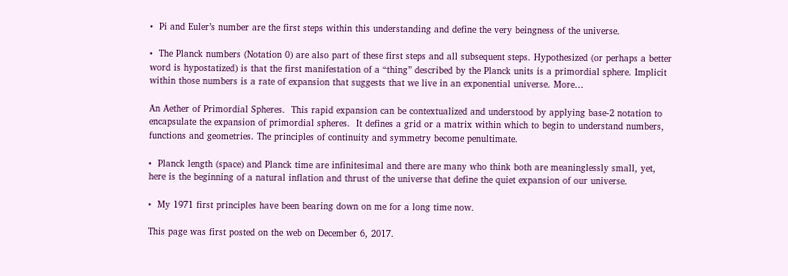•  Pi and Euler’s number are the first steps within this understanding and define the very beingness of the universe.

•  The Planck numbers (Notation 0) are also part of these first steps and all subsequent steps. Hypothesized (or perhaps a better word is hypostatized) is that the first manifestation of a “thing” described by the Planck units is a primordial sphere. Implicit within those numbers is a rate of expansion that suggests that we live in an exponential universe. More…

An Aether of Primordial Spheres.  This rapid expansion can be contextualized and understood by applying base-2 notation to encapsulate the expansion of primordial spheres.  It defines a grid or a matrix within which to begin to understand numbers, functions and geometries. The principles of continuity and symmetry become penultimate.

•  Planck length (space) and Planck time are infinitesimal and there are many who think both are meaninglessly small, yet, here is the beginning of a natural inflation and thrust of the universe that define the quiet expansion of our universe.

•  My 1971 first principles have been bearing down on me for a long time now.

This page was first posted on the web on December 6, 2017.